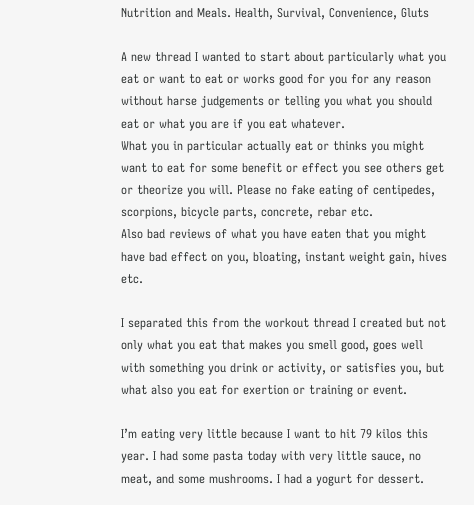Nutrition and Meals. Health, Survival, Convenience, Gluts

A new thread I wanted to start about particularly what you eat or want to eat or works good for you for any reason without harse judgements or telling you what you should eat or what you are if you eat whatever.
What you in particular actually eat or thinks you might want to eat for some benefit or effect you see others get or theorize you will. Please no fake eating of centipedes, scorpions, bicycle parts, concrete, rebar etc.
Also bad reviews of what you have eaten that you might have bad effect on you, bloating, instant weight gain, hives etc.

I separated this from the workout thread I created but not only what you eat that makes you smell good, goes well with something you drink or activity, or satisfies you, but what also you eat for exertion or training or event.

I’m eating very little because I want to hit 79 kilos this year. I had some pasta today with very little sauce, no meat, and some mushrooms. I had a yogurt for dessert.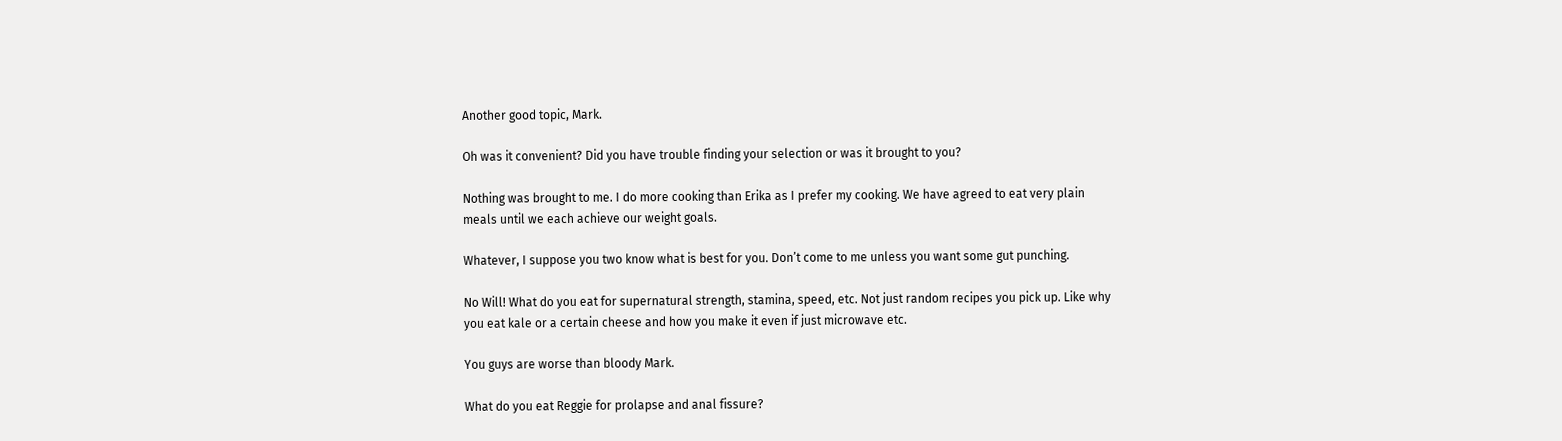Another good topic, Mark.

Oh was it convenient? Did you have trouble finding your selection or was it brought to you?

Nothing was brought to me. I do more cooking than Erika as I prefer my cooking. We have agreed to eat very plain meals until we each achieve our weight goals.

Whatever, I suppose you two know what is best for you. Don’t come to me unless you want some gut punching.

No Will! What do you eat for supernatural strength, stamina, speed, etc. Not just random recipes you pick up. Like why you eat kale or a certain cheese and how you make it even if just microwave etc.

You guys are worse than bloody Mark.

What do you eat Reggie for prolapse and anal fissure?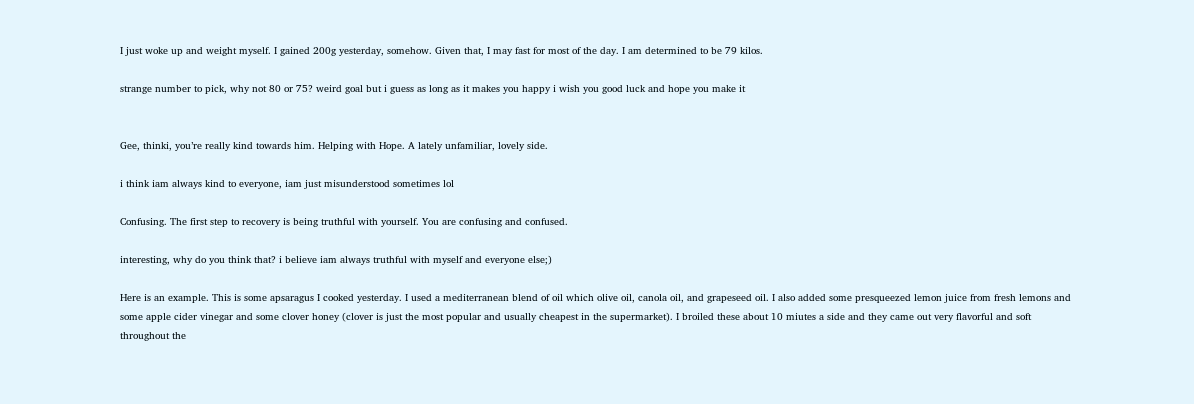I just woke up and weight myself. I gained 200g yesterday, somehow. Given that, I may fast for most of the day. I am determined to be 79 kilos.

strange number to pick, why not 80 or 75? weird goal but i guess as long as it makes you happy i wish you good luck and hope you make it


Gee, thinki, you’re really kind towards him. Helping with Hope. A lately unfamiliar, lovely side.

i think iam always kind to everyone, iam just misunderstood sometimes lol

Confusing. The first step to recovery is being truthful with yourself. You are confusing and confused.

interesting, why do you think that? i believe iam always truthful with myself and everyone else;)

Here is an example. This is some apsaragus I cooked yesterday. I used a mediterranean blend of oil which olive oil, canola oil, and grapeseed oil. I also added some presqueezed lemon juice from fresh lemons and some apple cider vinegar and some clover honey (clover is just the most popular and usually cheapest in the supermarket). I broiled these about 10 miutes a side and they came out very flavorful and soft throughout the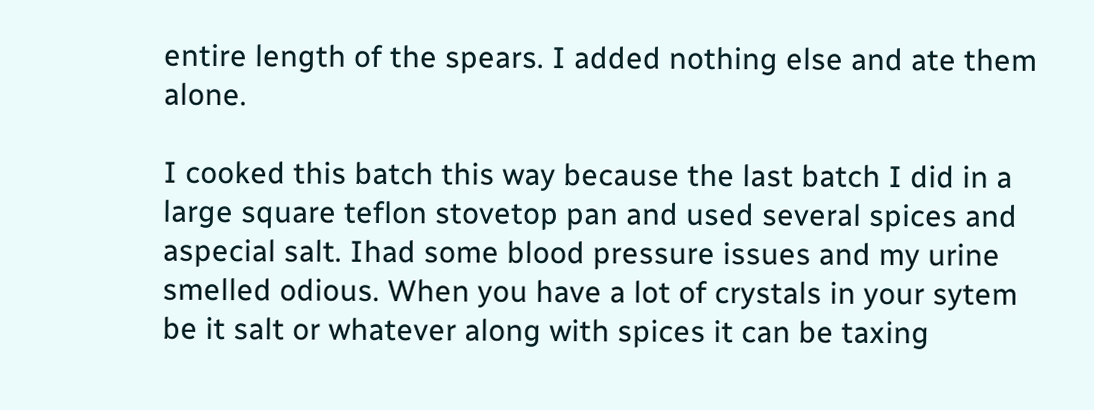entire length of the spears. I added nothing else and ate them alone.

I cooked this batch this way because the last batch I did in a large square teflon stovetop pan and used several spices and aspecial salt. Ihad some blood pressure issues and my urine smelled odious. When you have a lot of crystals in your sytem be it salt or whatever along with spices it can be taxing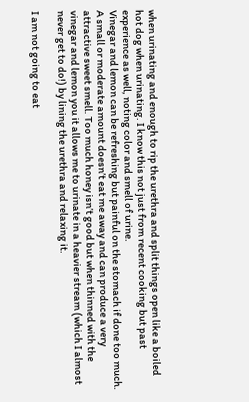when urinating and enough to rip the urethra and split things open like a boiled hot dog when urinating. I know this not just from recent cooking but past experience as well, noting color and smell of urine.
Vinegar and lemon can be refreshing but painful on the stomach if done too much. A small or moderate amount doesn’t eat me away and can produce a very attractive sweet smell. Too much honey isn’t good but when thinned with the vinegar and lemon you it allows me to urinate in a heavier stream (which I almost never get to do!) by lining the urethra and relaxing it.

I am not going to eat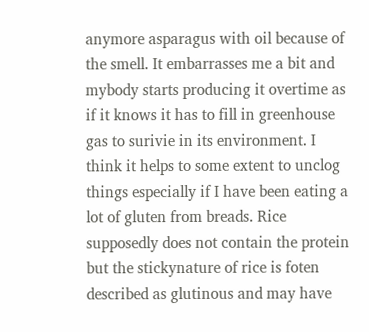anymore asparagus with oil because of the smell. It embarrasses me a bit and mybody starts producing it overtime as if it knows it has to fill in greenhouse gas to surivie in its environment. I think it helps to some extent to unclog things especially if I have been eating a lot of gluten from breads. Rice supposedly does not contain the protein but the stickynature of rice is foten described as glutinous and may have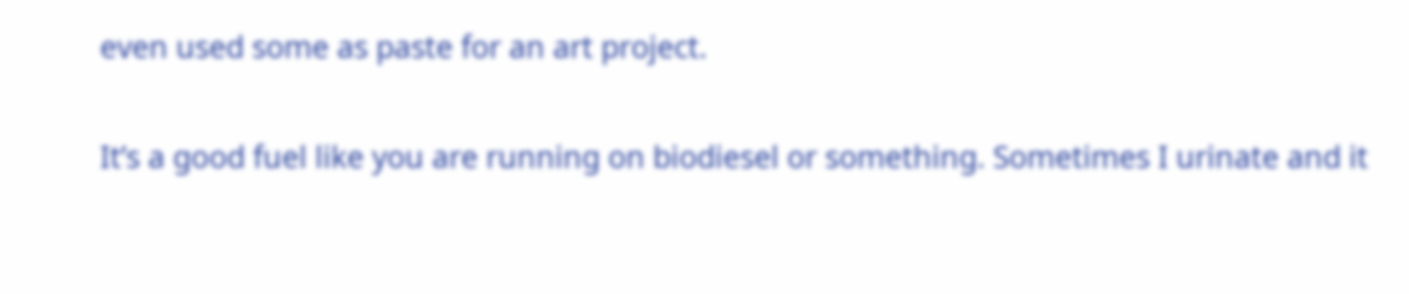even used some as paste for an art project.

It’s a good fuel like you are running on biodiesel or something. Sometimes I urinate and it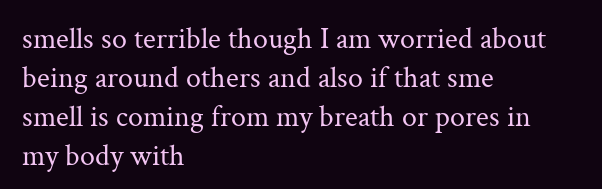smells so terrible though I am worried about being around others and also if that sme smell is coming from my breath or pores in my body with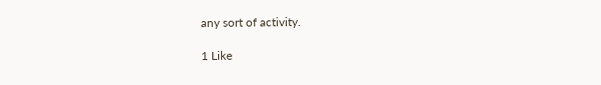any sort of activity.

1 Like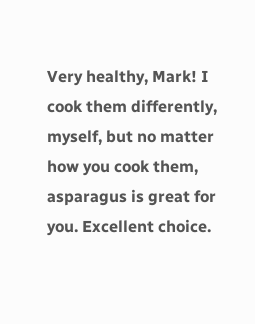Very healthy, Mark! I cook them differently, myself, but no matter how you cook them, asparagus is great for you. Excellent choice.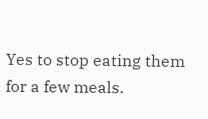Yes to stop eating them for a few meals.